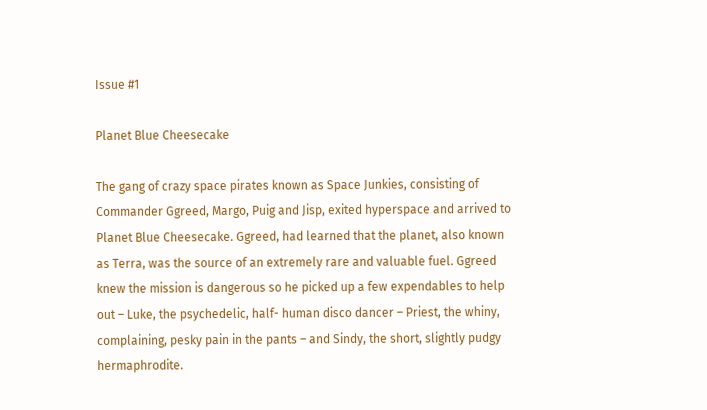Issue #1

Planet Blue Cheesecake

The gang of crazy space pirates known as Space Junkies, consisting of Commander Ggreed, Margo, Puig and Jisp, exited hyperspace and arrived to Planet Blue Cheesecake. Ggreed, had learned that the planet, also known as Terra, was the source of an extremely rare and valuable fuel. Ggreed knew the mission is dangerous so he picked up a few expendables to help out – Luke, the psychedelic, half- human disco dancer – Priest, the whiny, complaining, pesky pain in the pants – and Sindy, the short, slightly pudgy hermaphrodite.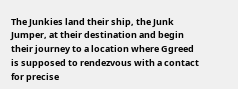The Junkies land their ship, the Junk Jumper, at their destination and begin their journey to a location where Ggreed is supposed to rendezvous with a contact for precise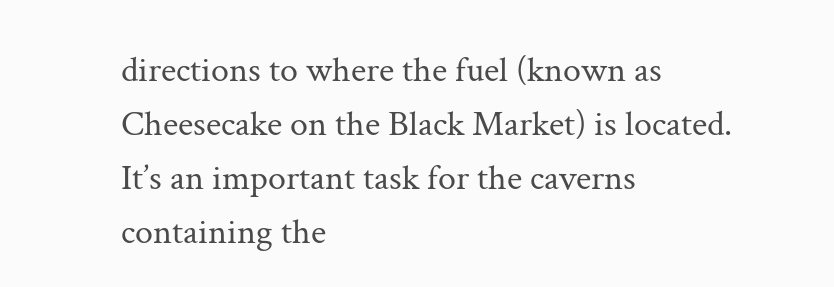directions to where the fuel (known as Cheesecake on the Black Market) is located. It’s an important task for the caverns containing the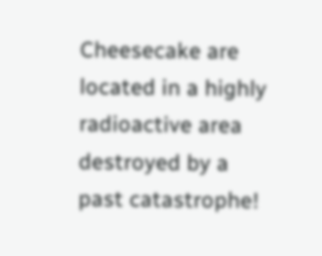Cheesecake are located in a highly radioactive area destroyed by a past catastrophe!